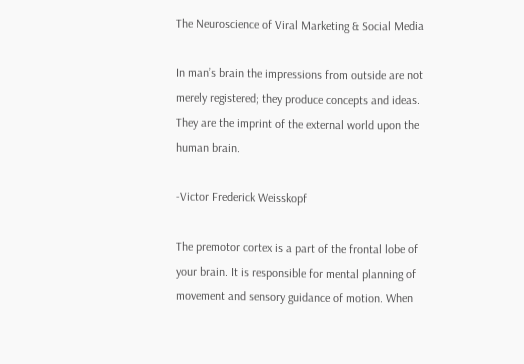The Neuroscience of Viral Marketing & Social Media

In man’s brain the impressions from outside are not merely registered; they produce concepts and ideas. They are the imprint of the external world upon the human brain.

-Victor Frederick Weisskopf

The premotor cortex is a part of the frontal lobe of your brain. It is responsible for mental planning of movement and sensory guidance of motion. When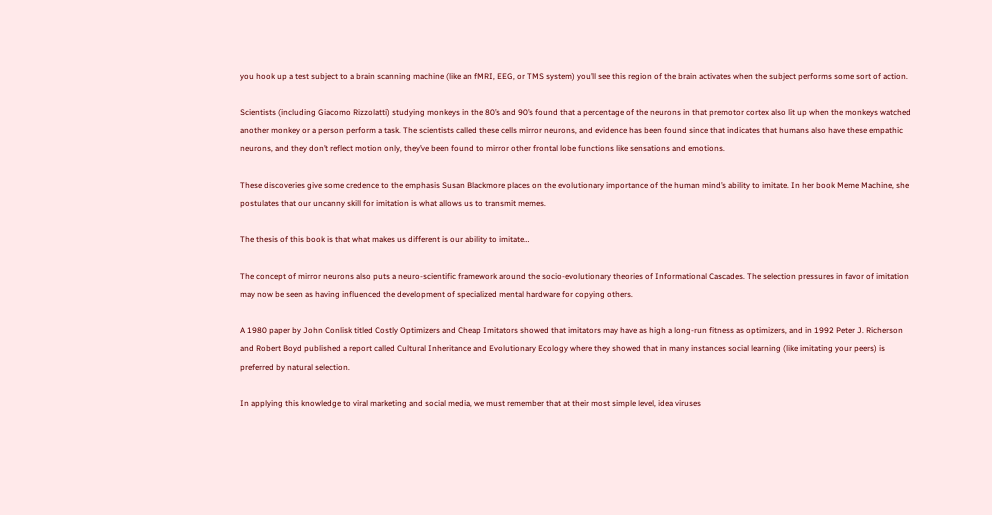you hook up a test subject to a brain scanning machine (like an fMRI, EEG, or TMS system) you’ll see this region of the brain activates when the subject performs some sort of action.

Scientists (including Giacomo Rizzolatti) studying monkeys in the 80’s and 90’s found that a percentage of the neurons in that premotor cortex also lit up when the monkeys watched another monkey or a person perform a task. The scientists called these cells mirror neurons, and evidence has been found since that indicates that humans also have these empathic neurons, and they don’t reflect motion only, they’ve been found to mirror other frontal lobe functions like sensations and emotions.

These discoveries give some credence to the emphasis Susan Blackmore places on the evolutionary importance of the human mind’s ability to imitate. In her book Meme Machine, she postulates that our uncanny skill for imitation is what allows us to transmit memes.

The thesis of this book is that what makes us different is our ability to imitate…

The concept of mirror neurons also puts a neuro-scientific framework around the socio-evolutionary theories of Informational Cascades. The selection pressures in favor of imitation may now be seen as having influenced the development of specialized mental hardware for copying others.

A 1980 paper by John Conlisk titled Costly Optimizers and Cheap Imitators showed that imitators may have as high a long-run fitness as optimizers, and in 1992 Peter J. Richerson and Robert Boyd published a report called Cultural Inheritance and Evolutionary Ecology where they showed that in many instances social learning (like imitating your peers) is preferred by natural selection.

In applying this knowledge to viral marketing and social media, we must remember that at their most simple level, idea viruses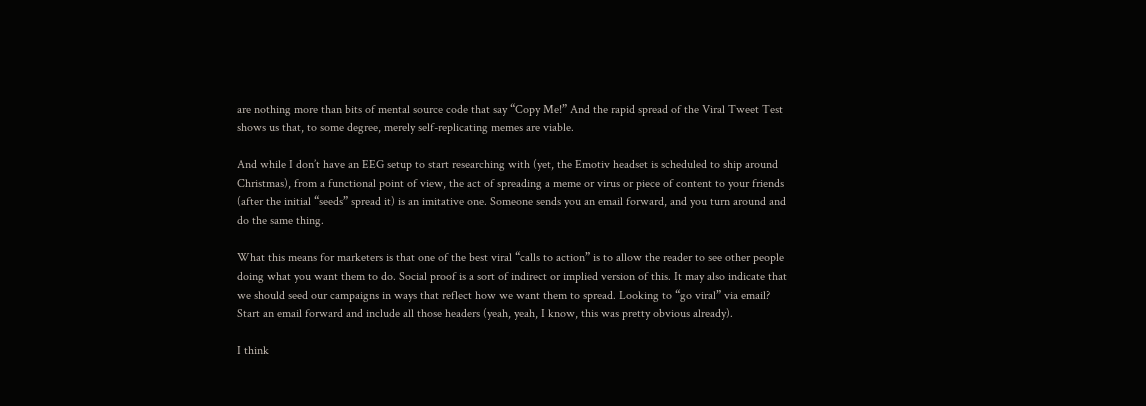are nothing more than bits of mental source code that say “Copy Me!” And the rapid spread of the Viral Tweet Test shows us that, to some degree, merely self-replicating memes are viable.

And while I don’t have an EEG setup to start researching with (yet, the Emotiv headset is scheduled to ship around Christmas), from a functional point of view, the act of spreading a meme or virus or piece of content to your friends (after the initial “seeds” spread it) is an imitative one. Someone sends you an email forward, and you turn around and do the same thing.

What this means for marketers is that one of the best viral “calls to action” is to allow the reader to see other people doing what you want them to do. Social proof is a sort of indirect or implied version of this. It may also indicate that we should seed our campaigns in ways that reflect how we want them to spread. Looking to “go viral” via email? Start an email forward and include all those headers (yeah, yeah, I know, this was pretty obvious already).

I think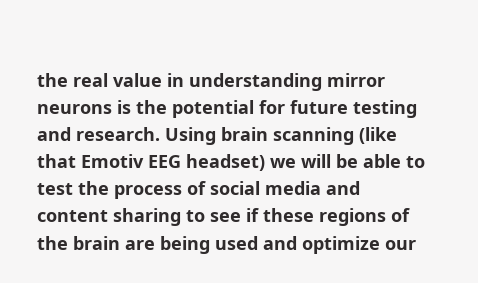the real value in understanding mirror neurons is the potential for future testing and research. Using brain scanning (like that Emotiv EEG headset) we will be able to test the process of social media and content sharing to see if these regions of the brain are being used and optimize our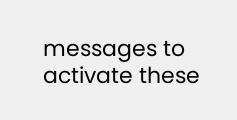messages to activate these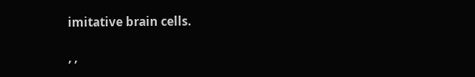imitative brain cells.

, ,